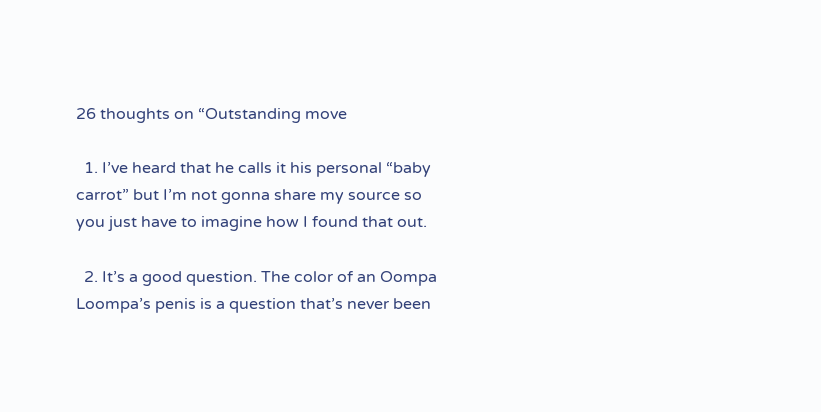26 thoughts on “Outstanding move

  1. I’ve heard that he calls it his personal “baby carrot” but I’m not gonna share my source so you just have to imagine how I found that out.

  2. It’s a good question. The color of an Oompa Loompa’s penis is a question that’s never been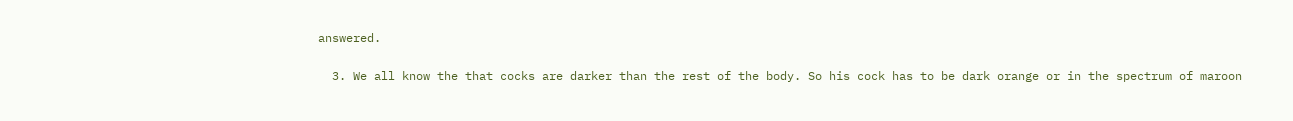answered.

  3. We all know the that cocks are darker than the rest of the body. So his cock has to be dark orange or in the spectrum of maroon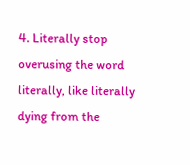4. Literally stop overusing the word literally, like literally dying from the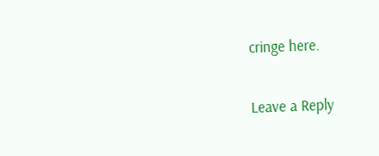cringe here.

Leave a Reply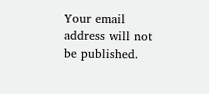Your email address will not be published.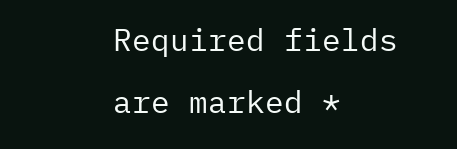Required fields are marked *